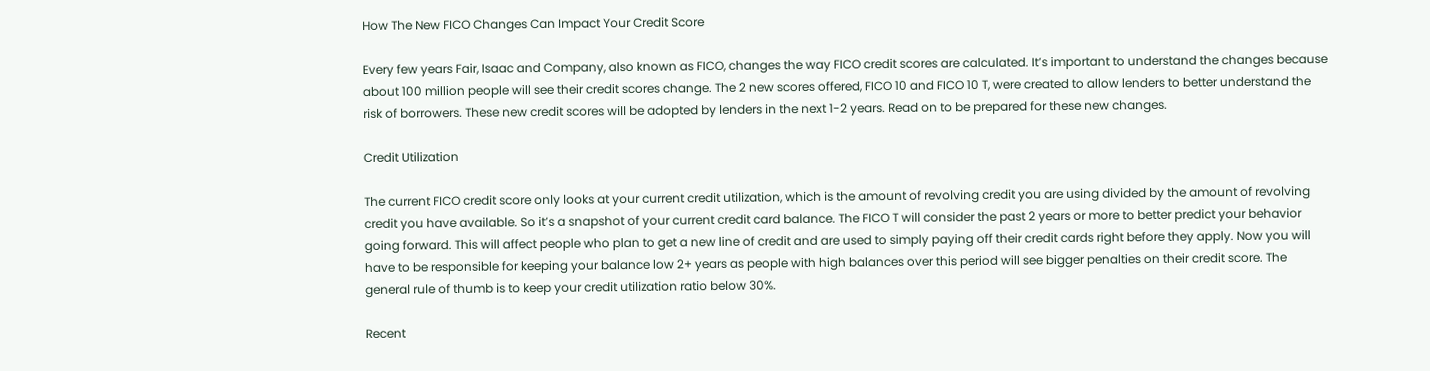How The New FICO Changes Can Impact Your Credit Score

Every few years Fair, Isaac and Company, also known as FICO, changes the way FICO credit scores are calculated. It’s important to understand the changes because about 100 million people will see their credit scores change. The 2 new scores offered, FICO 10 and FICO 10 T, were created to allow lenders to better understand the risk of borrowers. These new credit scores will be adopted by lenders in the next 1-2 years. Read on to be prepared for these new changes.

Credit Utilization

The current FICO credit score only looks at your current credit utilization, which is the amount of revolving credit you are using divided by the amount of revolving credit you have available. So it’s a snapshot of your current credit card balance. The FICO T will consider the past 2 years or more to better predict your behavior going forward. This will affect people who plan to get a new line of credit and are used to simply paying off their credit cards right before they apply. Now you will have to be responsible for keeping your balance low 2+ years as people with high balances over this period will see bigger penalties on their credit score. The general rule of thumb is to keep your credit utilization ratio below 30%.

Recent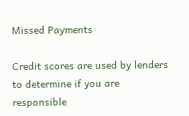Missed Payments

Credit scores are used by lenders to determine if you are responsible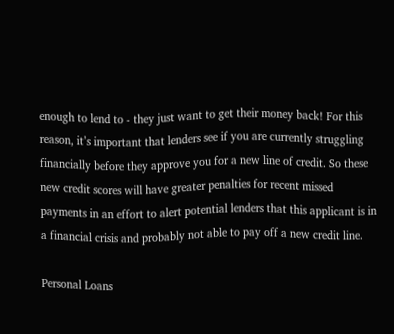enough to lend to - they just want to get their money back! For this reason, it’s important that lenders see if you are currently struggling financially before they approve you for a new line of credit. So these new credit scores will have greater penalties for recent missed payments in an effort to alert potential lenders that this applicant is in a financial crisis and probably not able to pay off a new credit line.

Personal Loans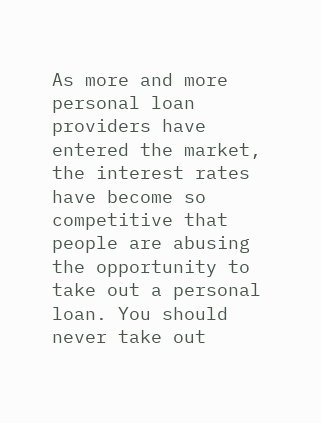As more and more personal loan providers have entered the market, the interest rates have become so competitive that people are abusing the opportunity to take out a personal loan. You should never take out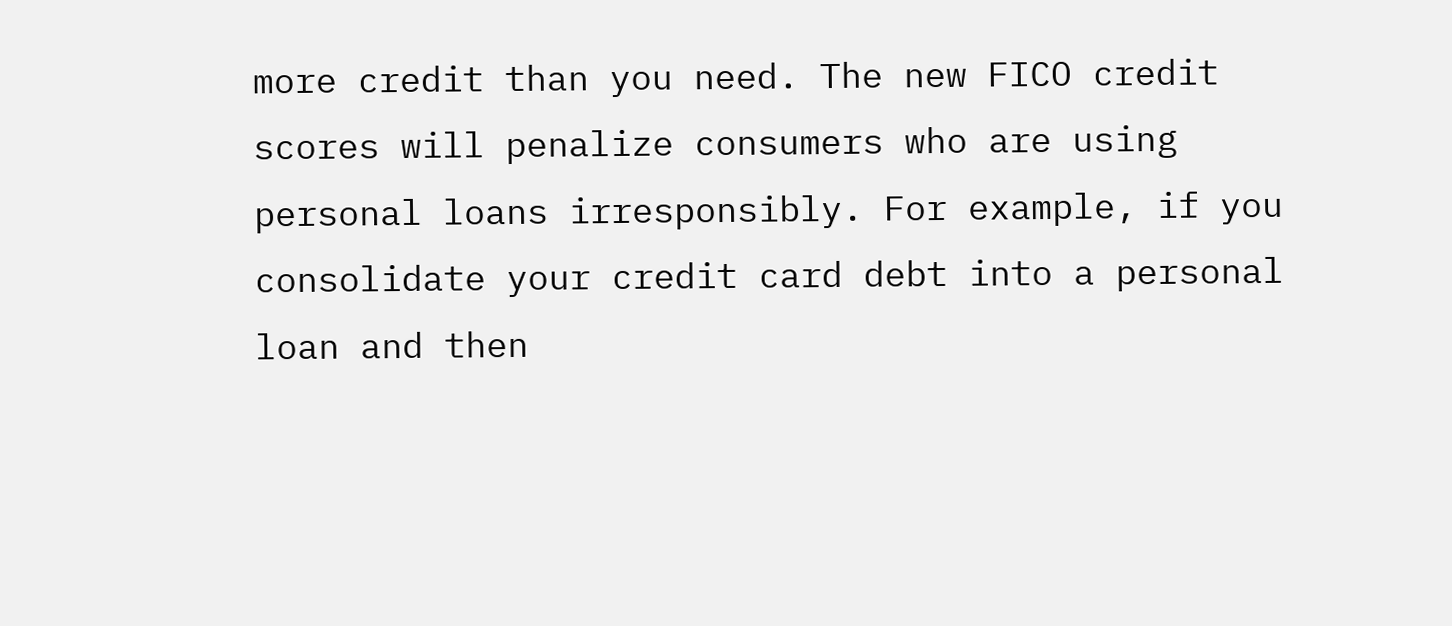more credit than you need. The new FICO credit scores will penalize consumers who are using personal loans irresponsibly. For example, if you consolidate your credit card debt into a personal loan and then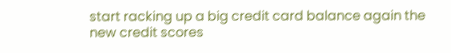start racking up a big credit card balance again the new credit scores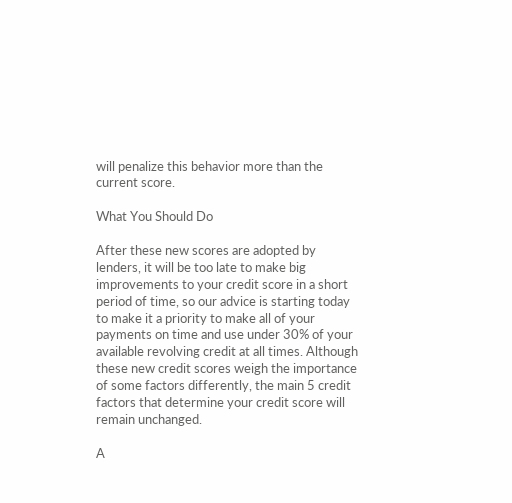will penalize this behavior more than the current score.

What You Should Do

After these new scores are adopted by lenders, it will be too late to make big improvements to your credit score in a short period of time, so our advice is starting today to make it a priority to make all of your payments on time and use under 30% of your available revolving credit at all times. Although these new credit scores weigh the importance of some factors differently, the main 5 credit factors that determine your credit score will remain unchanged.

A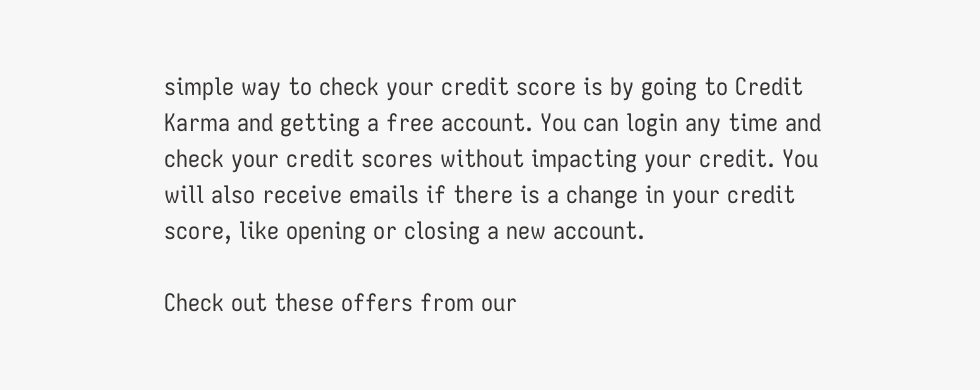simple way to check your credit score is by going to Credit Karma and getting a free account. You can login any time and check your credit scores without impacting your credit. You will also receive emails if there is a change in your credit score, like opening or closing a new account.

Check out these offers from our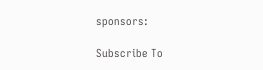sponsors:

Subscribe To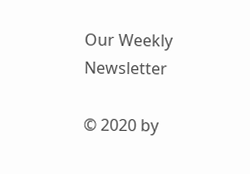Our Weekly Newsletter

© 2020 by